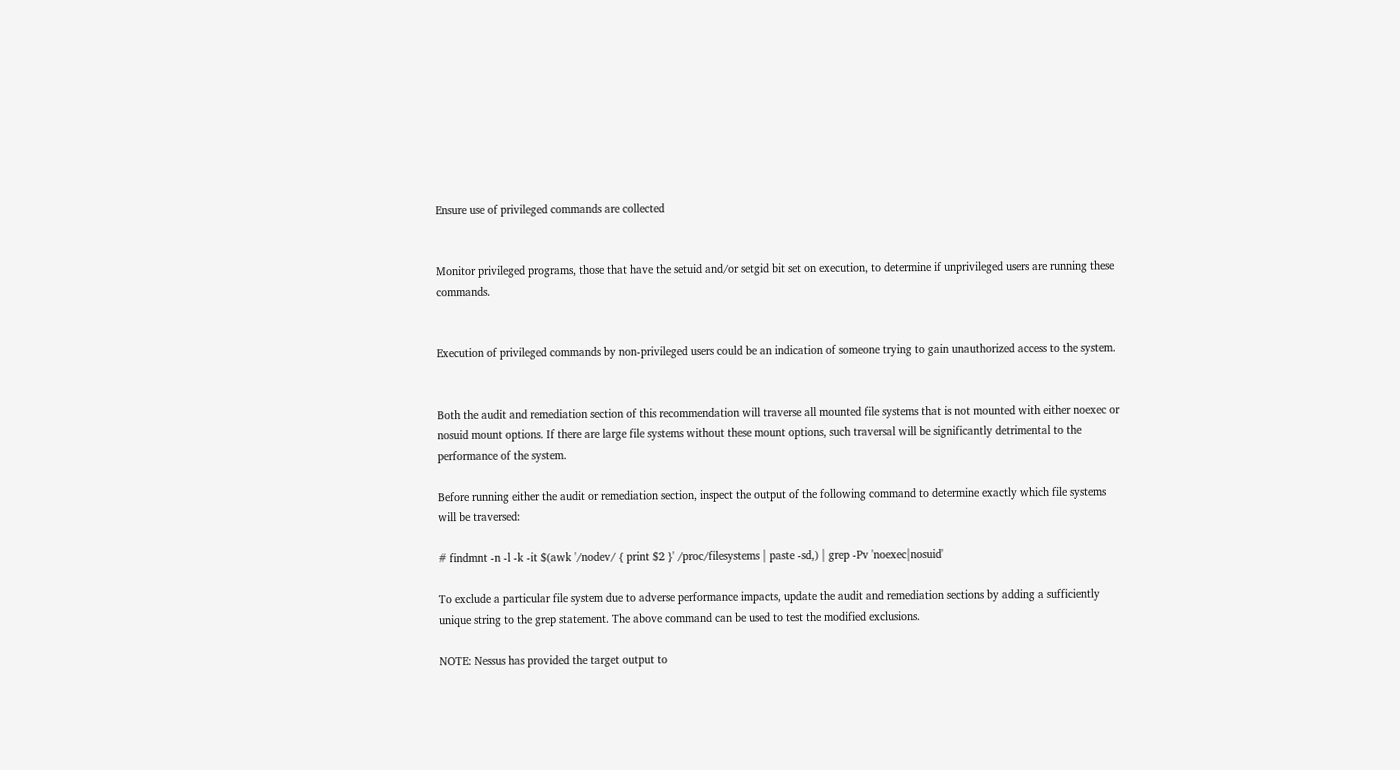Ensure use of privileged commands are collected


Monitor privileged programs, those that have the setuid and/or setgid bit set on execution, to determine if unprivileged users are running these commands.


Execution of privileged commands by non-privileged users could be an indication of someone trying to gain unauthorized access to the system.


Both the audit and remediation section of this recommendation will traverse all mounted file systems that is not mounted with either noexec or nosuid mount options. If there are large file systems without these mount options, such traversal will be significantly detrimental to the performance of the system.

Before running either the audit or remediation section, inspect the output of the following command to determine exactly which file systems will be traversed:

# findmnt -n -l -k -it $(awk '/nodev/ { print $2 }' /proc/filesystems | paste -sd,) | grep -Pv 'noexec|nosuid'

To exclude a particular file system due to adverse performance impacts, update the audit and remediation sections by adding a sufficiently unique string to the grep statement. The above command can be used to test the modified exclusions.

NOTE: Nessus has provided the target output to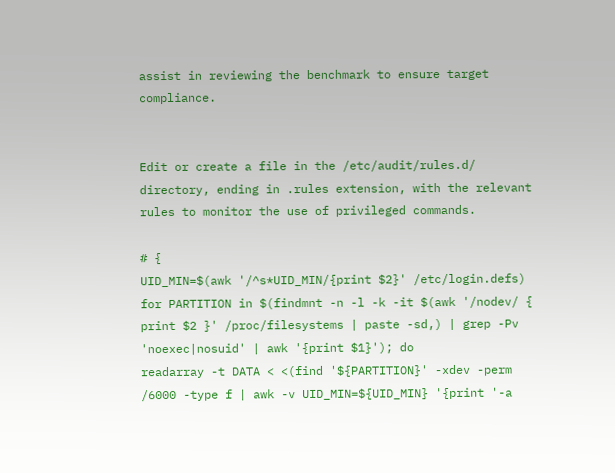assist in reviewing the benchmark to ensure target compliance.


Edit or create a file in the /etc/audit/rules.d/ directory, ending in .rules extension, with the relevant rules to monitor the use of privileged commands.

# {
UID_MIN=$(awk '/^s*UID_MIN/{print $2}' /etc/login.defs)
for PARTITION in $(findmnt -n -l -k -it $(awk '/nodev/ { print $2 }' /proc/filesystems | paste -sd,) | grep -Pv 'noexec|nosuid' | awk '{print $1}'); do
readarray -t DATA < <(find '${PARTITION}' -xdev -perm /6000 -type f | awk -v UID_MIN=${UID_MIN} '{print '-a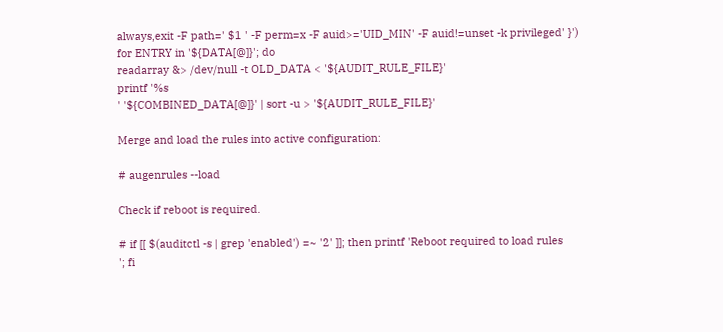always,exit -F path=' $1 ' -F perm=x -F auid>='UID_MIN' -F auid!=unset -k privileged' }')
for ENTRY in '${DATA[@]}'; do
readarray &> /dev/null -t OLD_DATA < '${AUDIT_RULE_FILE}'
printf '%s
' '${COMBINED_DATA[@]}' | sort -u > '${AUDIT_RULE_FILE}'

Merge and load the rules into active configuration:

# augenrules --load

Check if reboot is required.

# if [[ $(auditctl -s | grep 'enabled') =~ '2' ]]; then printf 'Reboot required to load rules
'; fi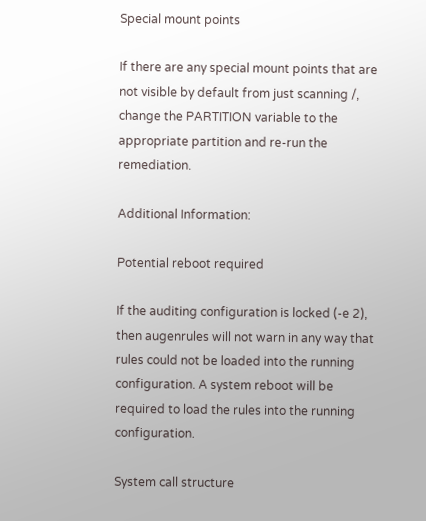Special mount points

If there are any special mount points that are not visible by default from just scanning /, change the PARTITION variable to the appropriate partition and re-run the remediation.

Additional Information:

Potential reboot required

If the auditing configuration is locked (-e 2), then augenrules will not warn in any way that rules could not be loaded into the running configuration. A system reboot will be required to load the rules into the running configuration.

System call structure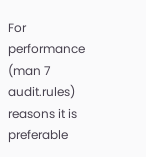For performance (man 7 audit.rules) reasons it is preferable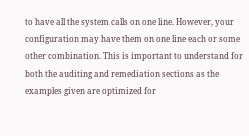to have all the system calls on one line. However, your configuration may have them on one line each or some other combination. This is important to understand for both the auditing and remediation sections as the examples given are optimized for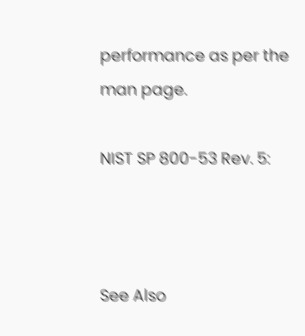performance as per the man page.

NIST SP 800-53 Rev. 5:



See Also